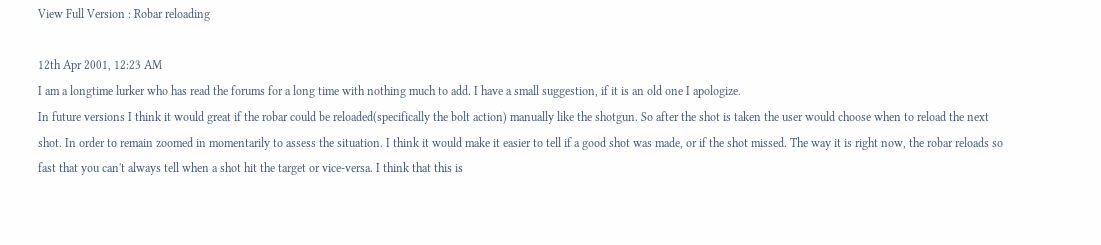View Full Version : Robar reloading

12th Apr 2001, 12:23 AM
I am a longtime lurker who has read the forums for a long time with nothing much to add. I have a small suggestion, if it is an old one I apologize.
In future versions I think it would great if the robar could be reloaded(specifically the bolt action) manually like the shotgun. So after the shot is taken the user would choose when to reload the next shot. In order to remain zoomed in momentarily to assess the situation. I think it would make it easier to tell if a good shot was made, or if the shot missed. The way it is right now, the robar reloads so fast that you can't always tell when a shot hit the target or vice-versa. I think that this is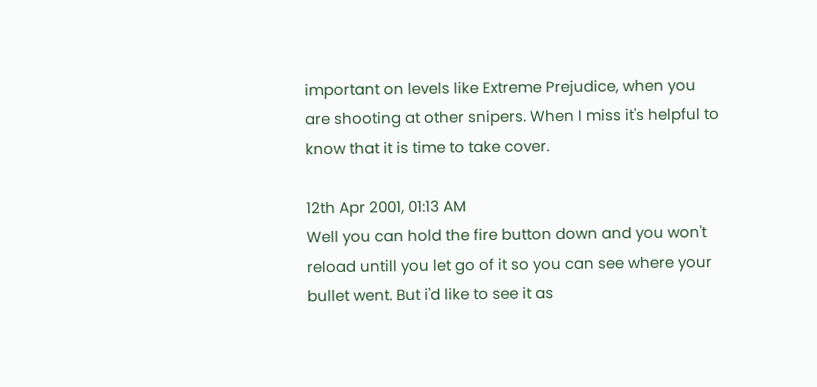important on levels like Extreme Prejudice, when you are shooting at other snipers. When I miss it's helpful to know that it is time to take cover.

12th Apr 2001, 01:13 AM
Well you can hold the fire button down and you won't reload untill you let go of it so you can see where your bullet went. But i'd like to see it as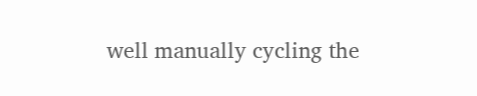well manually cycling the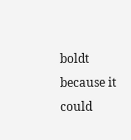boldt because it could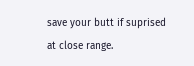save your butt if suprised at close range.